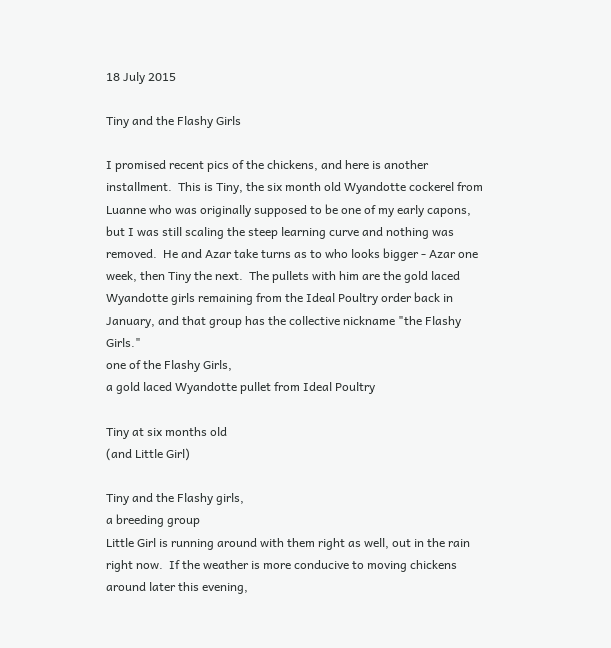18 July 2015

Tiny and the Flashy Girls

I promised recent pics of the chickens, and here is another installment.  This is Tiny, the six month old Wyandotte cockerel from Luanne who was originally supposed to be one of my early capons, but I was still scaling the steep learning curve and nothing was removed.  He and Azar take turns as to who looks bigger - Azar one week, then Tiny the next.  The pullets with him are the gold laced Wyandotte girls remaining from the Ideal Poultry order back in January, and that group has the collective nickname "the Flashy Girls."
one of the Flashy Girls,
a gold laced Wyandotte pullet from Ideal Poultry

Tiny at six months old
(and Little Girl)

Tiny and the Flashy girls,
a breeding group
Little Girl is running around with them right as well, out in the rain right now.  If the weather is more conducive to moving chickens around later this evening,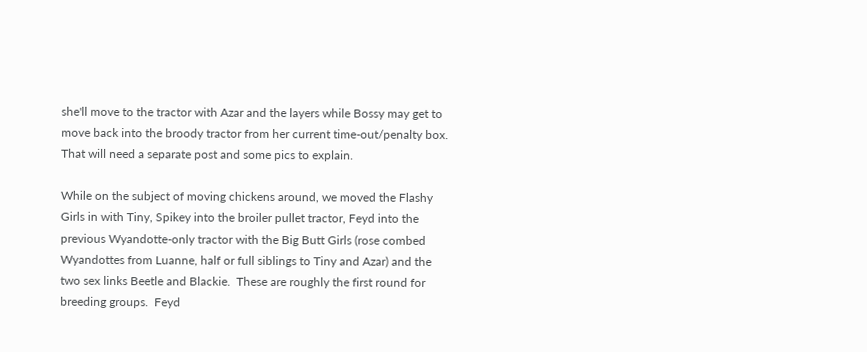she'll move to the tractor with Azar and the layers while Bossy may get to move back into the broody tractor from her current time-out/penalty box.  That will need a separate post and some pics to explain.

While on the subject of moving chickens around, we moved the Flashy Girls in with Tiny, Spikey into the broiler pullet tractor, Feyd into the previous Wyandotte-only tractor with the Big Butt Girls (rose combed Wyandottes from Luanne, half or full siblings to Tiny and Azar) and the two sex links Beetle and Blackie.  These are roughly the first round for breeding groups.  Feyd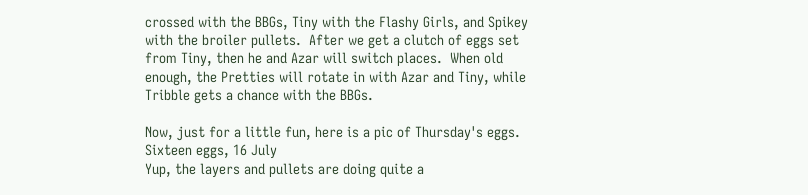crossed with the BBGs, Tiny with the Flashy Girls, and Spikey with the broiler pullets.  After we get a clutch of eggs set from Tiny, then he and Azar will switch places.  When old enough, the Pretties will rotate in with Azar and Tiny, while Tribble gets a chance with the BBGs.

Now, just for a little fun, here is a pic of Thursday's eggs.
Sixteen eggs, 16 July
Yup, the layers and pullets are doing quite a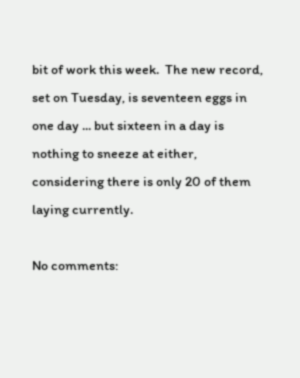bit of work this week.  The new record, set on Tuesday, is seventeen eggs in one day ... but sixteen in a day is nothing to sneeze at either, considering there is only 20 of them laying currently.

No comments: